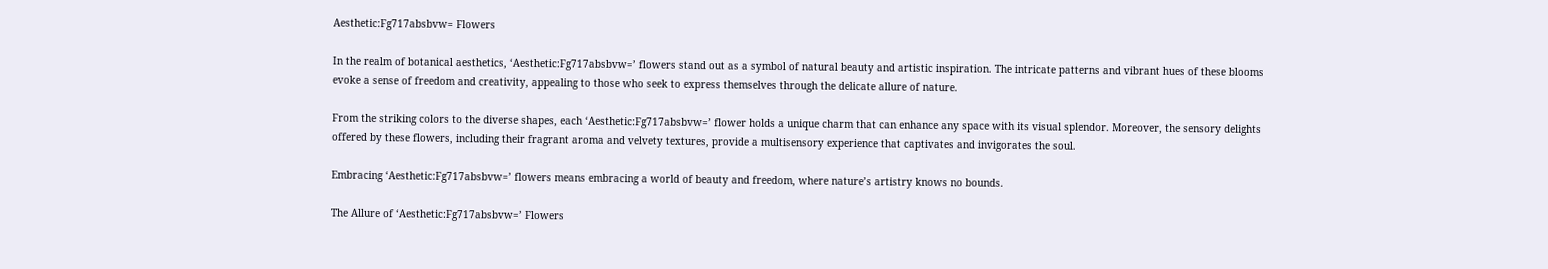Aesthetic:Fg717absbvw= Flowers

In the realm of botanical aesthetics, ‘Aesthetic:Fg717absbvw=’ flowers stand out as a symbol of natural beauty and artistic inspiration. The intricate patterns and vibrant hues of these blooms evoke a sense of freedom and creativity, appealing to those who seek to express themselves through the delicate allure of nature.

From the striking colors to the diverse shapes, each ‘Aesthetic:Fg717absbvw=’ flower holds a unique charm that can enhance any space with its visual splendor. Moreover, the sensory delights offered by these flowers, including their fragrant aroma and velvety textures, provide a multisensory experience that captivates and invigorates the soul.

Embracing ‘Aesthetic:Fg717absbvw=’ flowers means embracing a world of beauty and freedom, where nature’s artistry knows no bounds.

The Allure of ‘Aesthetic:Fg717absbvw=’ Flowers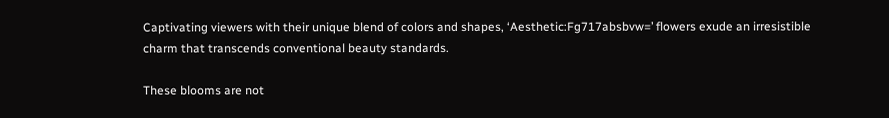Captivating viewers with their unique blend of colors and shapes, ‘Aesthetic:Fg717absbvw=’ flowers exude an irresistible charm that transcends conventional beauty standards.

These blooms are not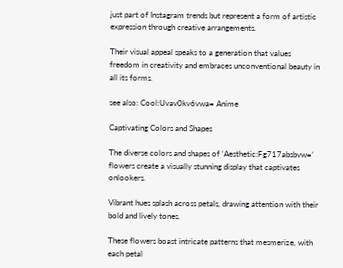just part of Instagram trends but represent a form of artistic expression through creative arrangements.

Their visual appeal speaks to a generation that values freedom in creativity and embraces unconventional beauty in all its forms.

see also: Cool:Uvav0kv6vwa= Anime

Captivating Colors and Shapes

The diverse colors and shapes of ‘Aesthetic:Fg717absbvw=’ flowers create a visually stunning display that captivates onlookers.

Vibrant hues splash across petals, drawing attention with their bold and lively tones.

These flowers boast intricate patterns that mesmerize, with each petal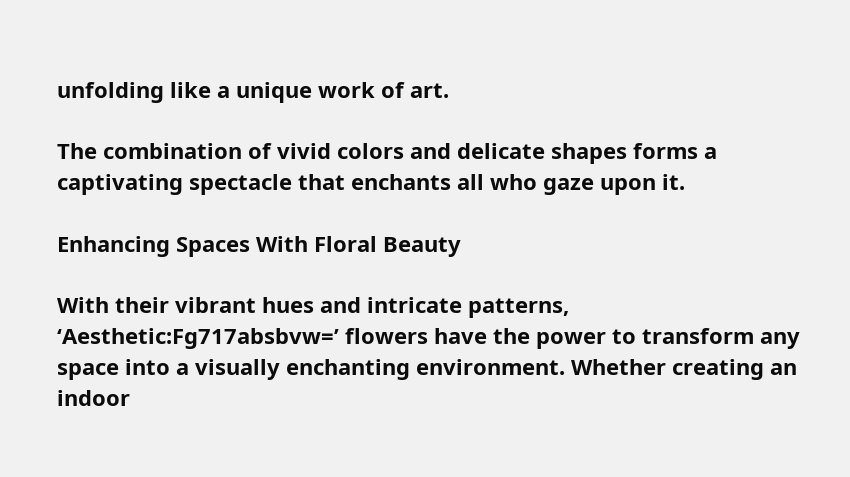unfolding like a unique work of art.

The combination of vivid colors and delicate shapes forms a captivating spectacle that enchants all who gaze upon it.

Enhancing Spaces With Floral Beauty

With their vibrant hues and intricate patterns, ‘Aesthetic:Fg717absbvw=’ flowers have the power to transform any space into a visually enchanting environment. Whether creating an indoor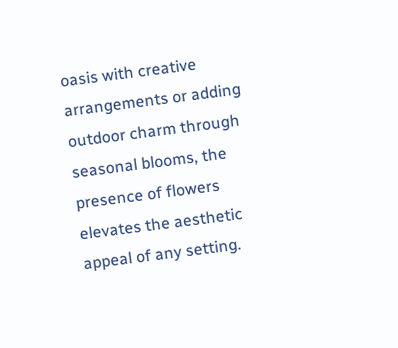oasis with creative arrangements or adding outdoor charm through seasonal blooms, the presence of flowers elevates the aesthetic appeal of any setting.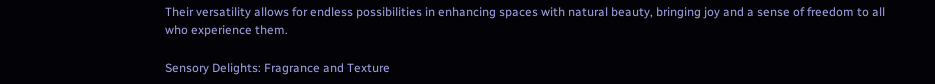Their versatility allows for endless possibilities in enhancing spaces with natural beauty, bringing joy and a sense of freedom to all who experience them.

Sensory Delights: Fragrance and Texture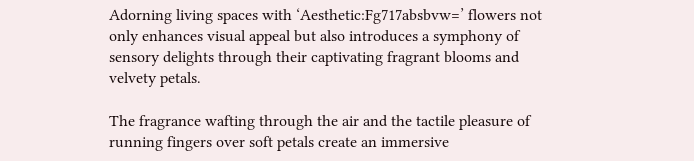Adorning living spaces with ‘Aesthetic:Fg717absbvw=’ flowers not only enhances visual appeal but also introduces a symphony of sensory delights through their captivating fragrant blooms and velvety petals.

The fragrance wafting through the air and the tactile pleasure of running fingers over soft petals create an immersive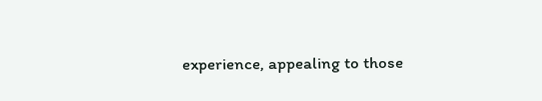experience, appealing to those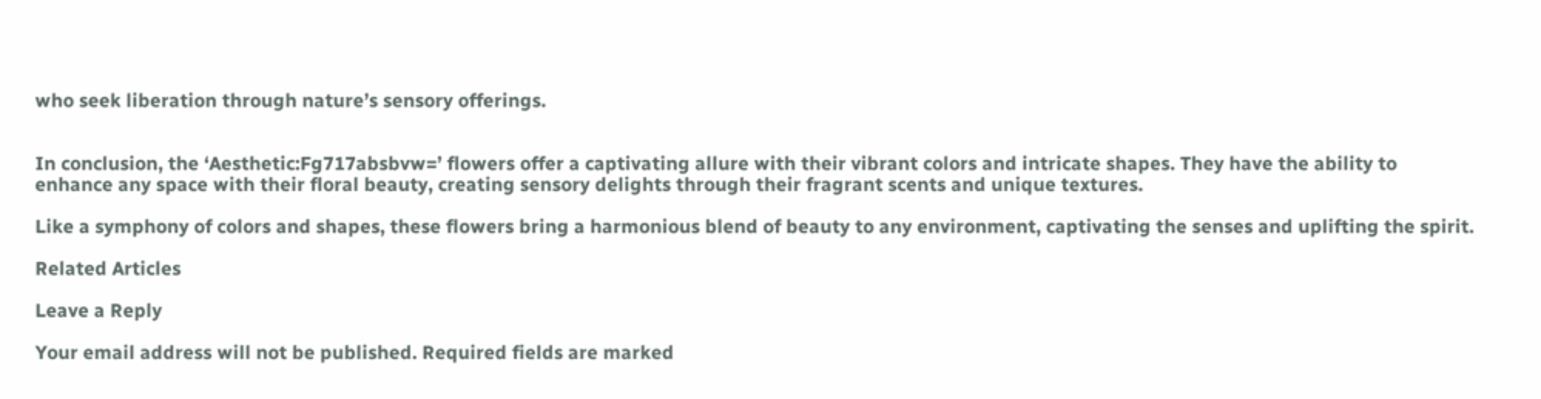who seek liberation through nature’s sensory offerings.


In conclusion, the ‘Aesthetic:Fg717absbvw=’ flowers offer a captivating allure with their vibrant colors and intricate shapes. They have the ability to enhance any space with their floral beauty, creating sensory delights through their fragrant scents and unique textures.

Like a symphony of colors and shapes, these flowers bring a harmonious blend of beauty to any environment, captivating the senses and uplifting the spirit.

Related Articles

Leave a Reply

Your email address will not be published. Required fields are marked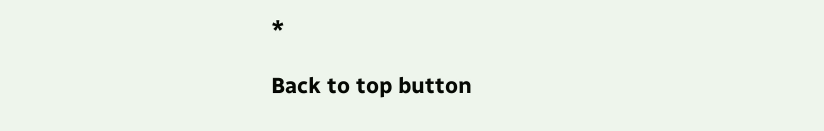*

Back to top button